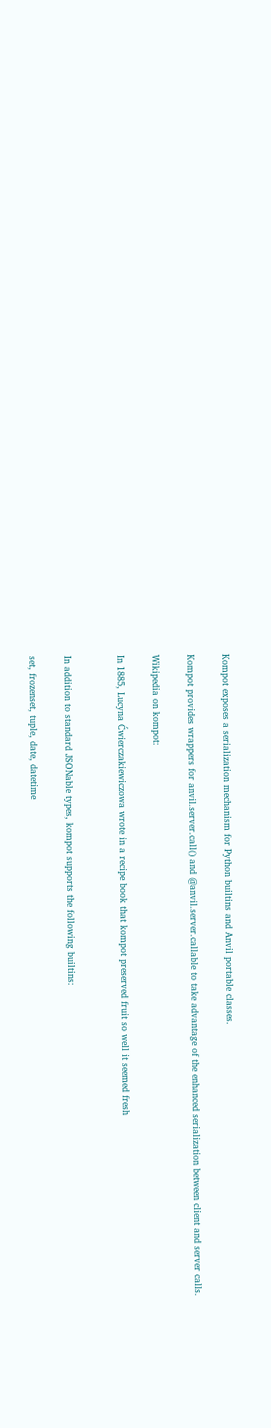Kompot exposes a serialization mechanism for Python builtins and Anvil portable classes.

Kompot provides wrappers for anvil.server.call() and @anvil.server.callable to take advantage of the enhanced serialization between client and server calls.

Wikipedia on kompot:

In 1885, Lucyna Ćwierczakiewiczowa wrote in a recipe book that kompot preserved fruit so well it seemed fresh


In addition to standard JSONable types, kompot supports the following builtins:

set, frozenset, tuple, date, datetime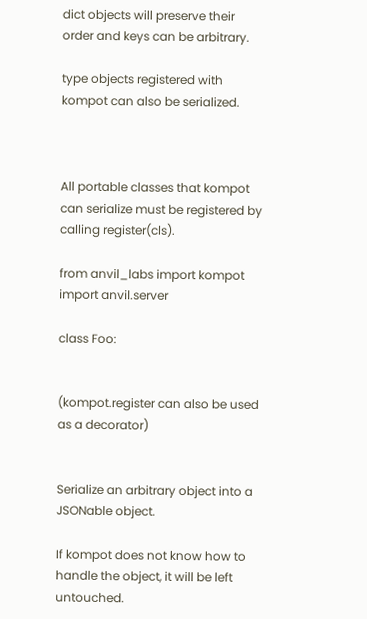dict objects will preserve their order and keys can be arbitrary.

type objects registered with kompot can also be serialized.



All portable classes that kompot can serialize must be registered by calling register(cls).

from anvil_labs import kompot
import anvil.server

class Foo:


(kompot.register can also be used as a decorator)


Serialize an arbitrary object into a JSONable object.

If kompot does not know how to handle the object, it will be left untouched.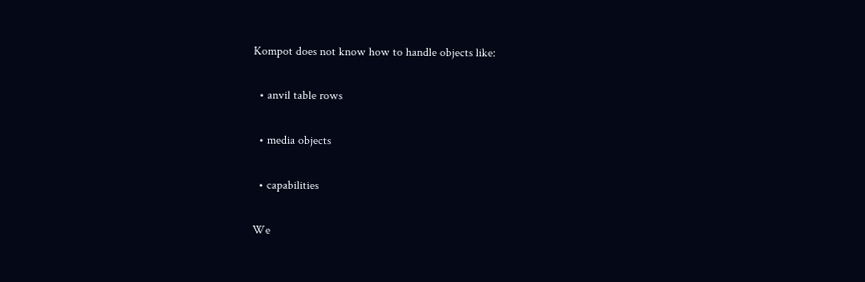Kompot does not know how to handle objects like:

  • anvil table rows

  • media objects

  • capabilities

We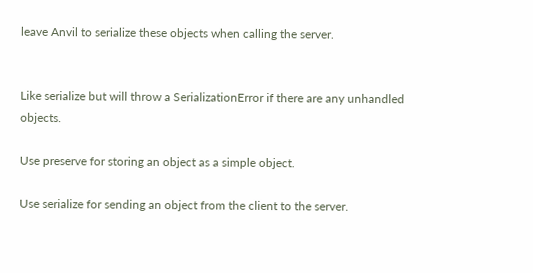leave Anvil to serialize these objects when calling the server.


Like serialize but will throw a SerializationError if there are any unhandled objects.

Use preserve for storing an object as a simple object.

Use serialize for sending an object from the client to the server.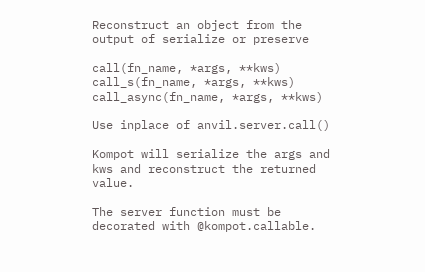Reconstruct an object from the output of serialize or preserve

call(fn_name, *args, **kws)
call_s(fn_name, *args, **kws)
call_async(fn_name, *args, **kws)

Use inplace of anvil.server.call()

Kompot will serialize the args and kws and reconstruct the returned value.

The server function must be decorated with @kompot.callable.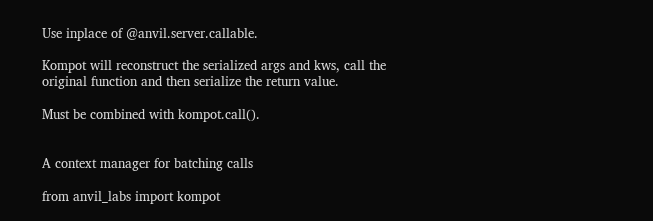Use inplace of @anvil.server.callable.

Kompot will reconstruct the serialized args and kws, call the original function and then serialize the return value.

Must be combined with kompot.call().


A context manager for batching calls

from anvil_labs import kompot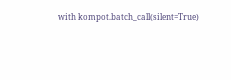with kompot.batch_call(silent=True)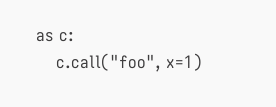as c:
    c.call("foo", x=1)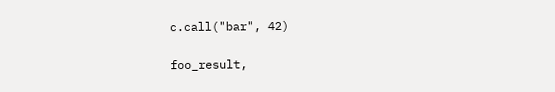c.call("bar", 42)

foo_result,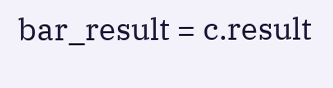bar_result = c.result